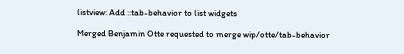listview: Add ::tab-behavior to list widgets

Merged Benjamin Otte requested to merge wip/otte/tab-behavior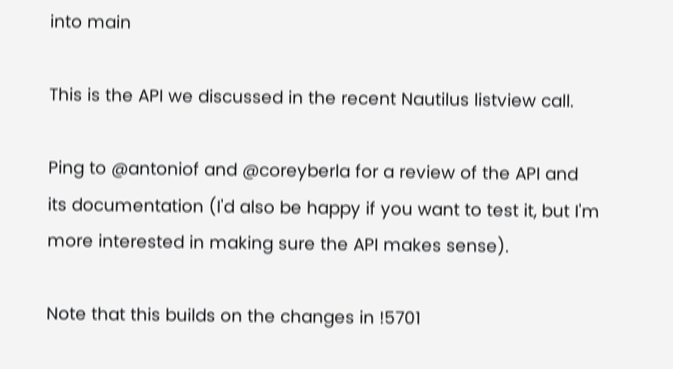into main

This is the API we discussed in the recent Nautilus listview call.

Ping to @antoniof and @coreyberla for a review of the API and its documentation (I'd also be happy if you want to test it, but I'm more interested in making sure the API makes sense).

Note that this builds on the changes in !5701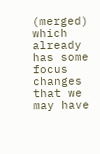(merged) which already has some focus changes that we may have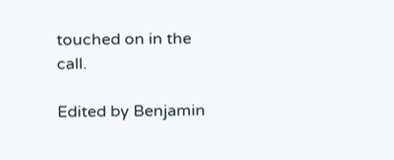touched on in the call.

Edited by Benjamin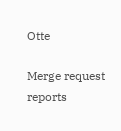Otte

Merge request reports